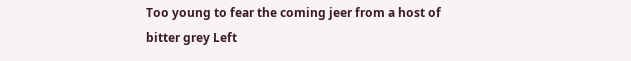Too young to fear the coming jeer from a host of bitter grey Left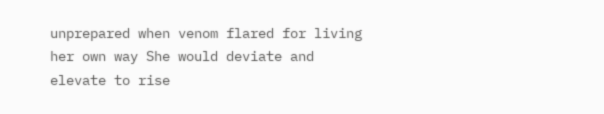unprepared when venom flared for living her own way She would deviate and elevate to rise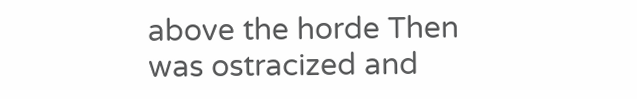above the horde Then was ostracized and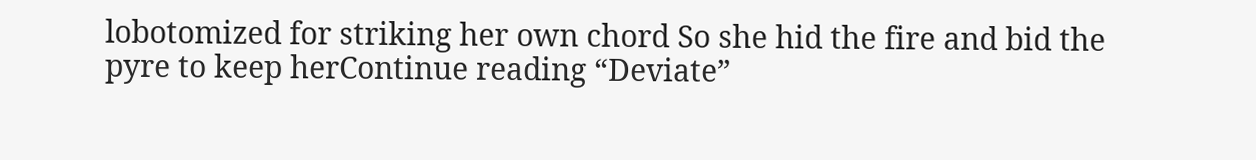lobotomized for striking her own chord So she hid the fire and bid the pyre to keep herContinue reading “Deviate”